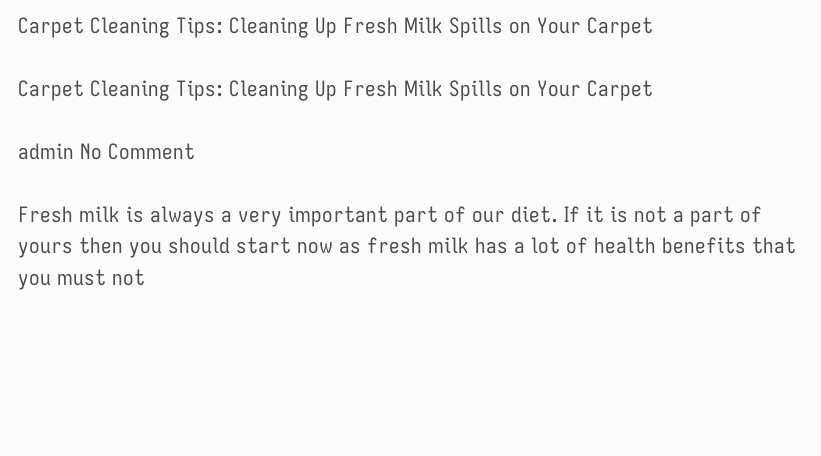Carpet Cleaning Tips: Cleaning Up Fresh Milk Spills on Your Carpet

Carpet Cleaning Tips: Cleaning Up Fresh Milk Spills on Your Carpet

admin No Comment

Fresh milk is always a very important part of our diet. If it is not a part of yours then you should start now as fresh milk has a lot of health benefits that you must not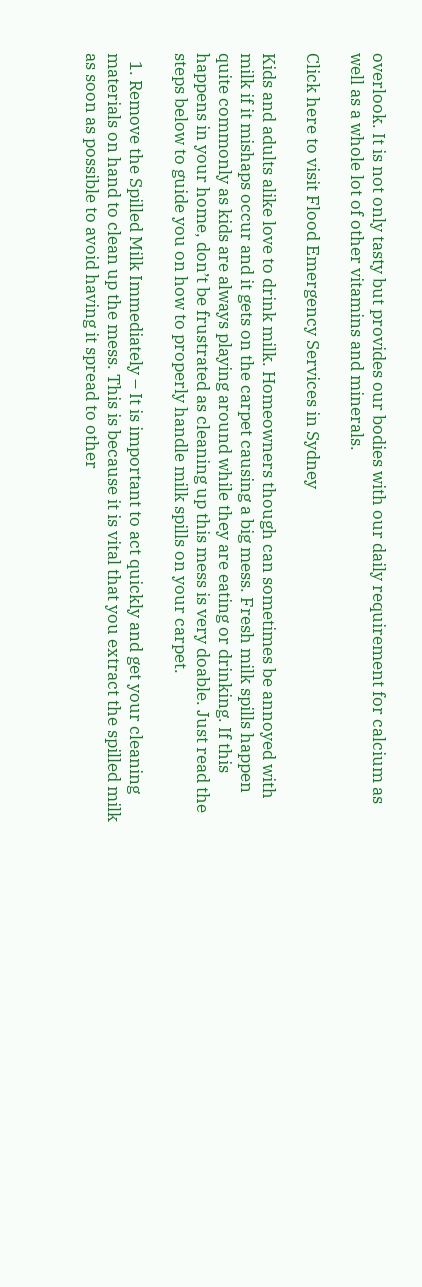overlook. It is not only tasty but provides our bodies with our daily requirement for calcium as well as a whole lot of other vitamins and minerals.

Click here to visit Flood Emergency Services in Sydney

Kids and adults alike love to drink milk. Homeowners though can sometimes be annoyed with milk if it mishaps occur and it gets on the carpet causing a big mess. Fresh milk spills happen quite commonly as kids are always playing around while they are eating or drinking. If this happens in your home, don’t be frustrated as cleaning up this mess is very doable. Just read the steps below to guide you on how to properly handle milk spills on your carpet.

  1. Remove the Spilled Milk Immediately – It is important to act quickly and get your cleaning materials on hand to clean up the mess. This is because it is vital that you extract the spilled milk as soon as possible to avoid having it spread to other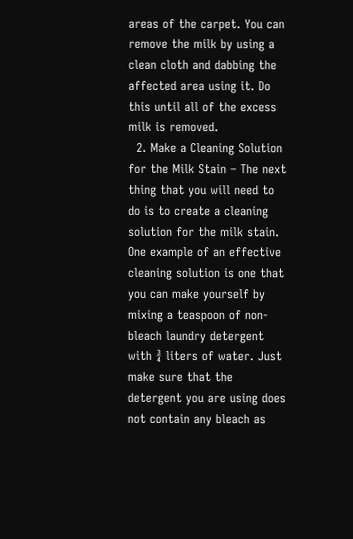areas of the carpet. You can remove the milk by using a clean cloth and dabbing the affected area using it. Do this until all of the excess milk is removed.
  2. Make a Cleaning Solution for the Milk Stain – The next thing that you will need to do is to create a cleaning solution for the milk stain. One example of an effective cleaning solution is one that you can make yourself by mixing a teaspoon of non-bleach laundry detergent with ¾ liters of water. Just make sure that the detergent you are using does not contain any bleach as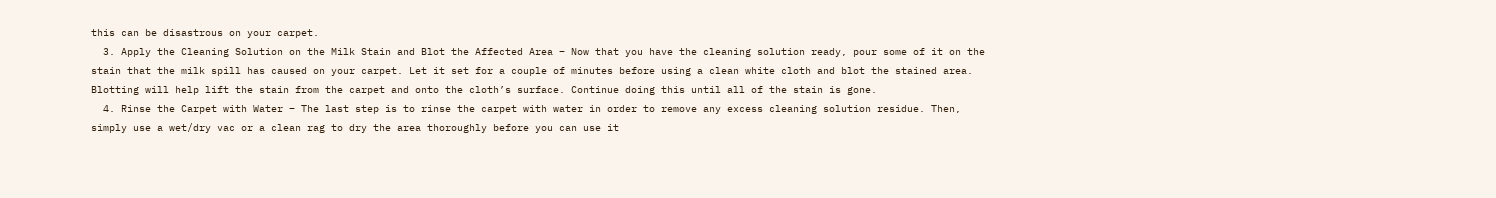this can be disastrous on your carpet.
  3. Apply the Cleaning Solution on the Milk Stain and Blot the Affected Area – Now that you have the cleaning solution ready, pour some of it on the stain that the milk spill has caused on your carpet. Let it set for a couple of minutes before using a clean white cloth and blot the stained area. Blotting will help lift the stain from the carpet and onto the cloth’s surface. Continue doing this until all of the stain is gone.
  4. Rinse the Carpet with Water – The last step is to rinse the carpet with water in order to remove any excess cleaning solution residue. Then, simply use a wet/dry vac or a clean rag to dry the area thoroughly before you can use it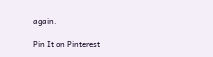again.

Pin It on Pinterest